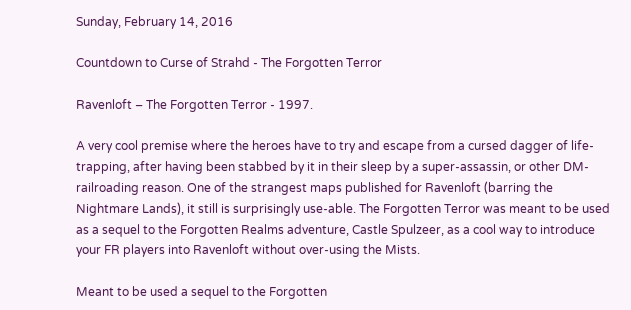Sunday, February 14, 2016

Countdown to Curse of Strahd - The Forgotten Terror

Ravenloft – The Forgotten Terror - 1997.

A very cool premise where the heroes have to try and escape from a cursed dagger of life-trapping, after having been stabbed by it in their sleep by a super-assassin, or other DM-railroading reason. One of the strangest maps published for Ravenloft (barring the Nightmare Lands), it still is surprisingly use-able. The Forgotten Terror was meant to be used as a sequel to the Forgotten Realms adventure, Castle Spulzeer, as a cool way to introduce your FR players into Ravenloft without over-using the Mists.

Meant to be used a sequel to the Forgotten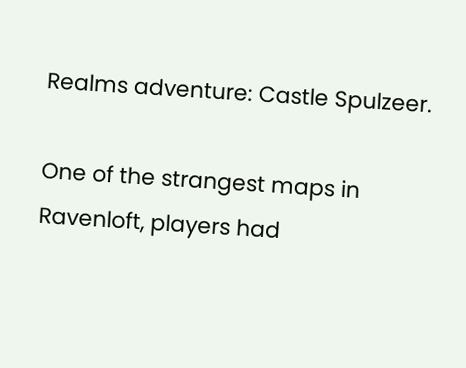Realms adventure: Castle Spulzeer.

One of the strangest maps in Ravenloft, players had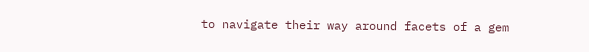to navigate their way around facets of a gem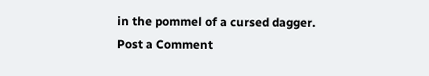in the pommel of a cursed dagger.
Post a Comment